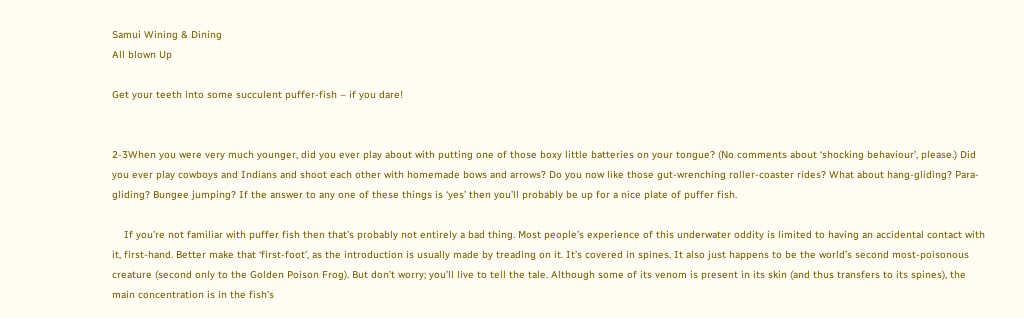Samui Wining & Dining
All blown Up

Get your teeth into some succulent puffer-fish – if you dare!


2-3When you were very much younger, did you ever play about with putting one of those boxy little batteries on your tongue? (No comments about ‘shocking behaviour’, please.) Did you ever play cowboys and Indians and shoot each other with homemade bows and arrows? Do you now like those gut-wrenching roller-coaster rides? What about hang-gliding? Para-gliding? Bungee jumping? If the answer to any one of these things is ‘yes’ then you’ll probably be up for a nice plate of puffer fish.

    If you’re not familiar with puffer fish then that’s probably not entirely a bad thing. Most people’s experience of this underwater oddity is limited to having an accidental contact with it, first-hand. Better make that ‘first-foot’, as the introduction is usually made by treading on it. It’s covered in spines. It also just happens to be the world’s second most-poisonous creature (second only to the Golden Poison Frog). But don’t worry; you’ll live to tell the tale. Although some of its venom is present in its skin (and thus transfers to its spines), the main concentration is in the fish’s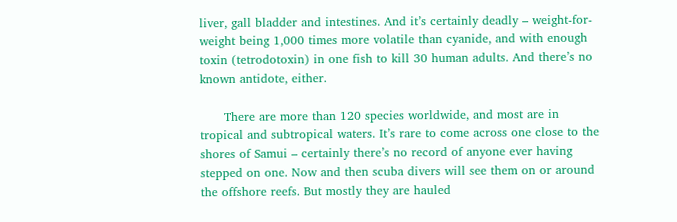liver, gall bladder and intestines. And it’s certainly deadly – weight-for-weight being 1,000 times more volatile than cyanide, and with enough toxin (tetrodotoxin) in one fish to kill 30 human adults. And there’s no known antidote, either.

      There are more than 120 species worldwide, and most are in tropical and subtropical waters. It’s rare to come across one close to the shores of Samui – certainly there’s no record of anyone ever having stepped on one. Now and then scuba divers will see them on or around the offshore reefs. But mostly they are hauled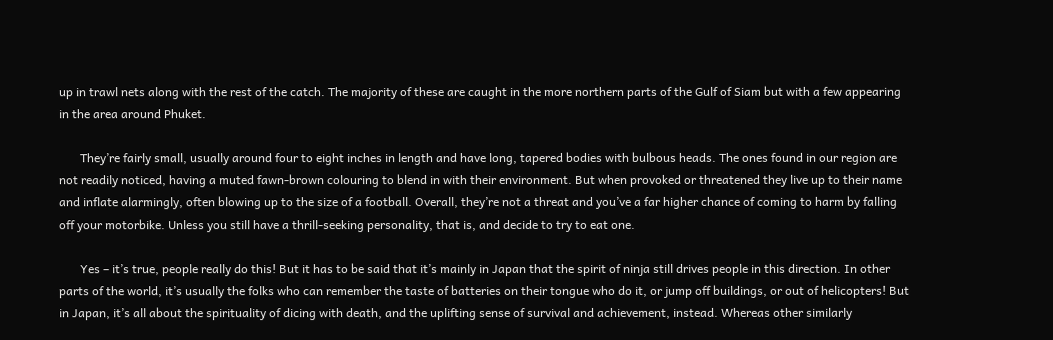up in trawl nets along with the rest of the catch. The majority of these are caught in the more northern parts of the Gulf of Siam but with a few appearing in the area around Phuket.

       They’re fairly small, usually around four to eight inches in length and have long, tapered bodies with bulbous heads. The ones found in our region are not readily noticed, having a muted fawn-brown colouring to blend in with their environment. But when provoked or threatened they live up to their name and inflate alarmingly, often blowing up to the size of a football. Overall, they’re not a threat and you’ve a far higher chance of coming to harm by falling off your motorbike. Unless you still have a thrill-seeking personality, that is, and decide to try to eat one.

       Yes – it’s true, people really do this! But it has to be said that it’s mainly in Japan that the spirit of ninja still drives people in this direction. In other parts of the world, it’s usually the folks who can remember the taste of batteries on their tongue who do it, or jump off buildings, or out of helicopters! But in Japan, it’s all about the spirituality of dicing with death, and the uplifting sense of survival and achievement, instead. Whereas other similarly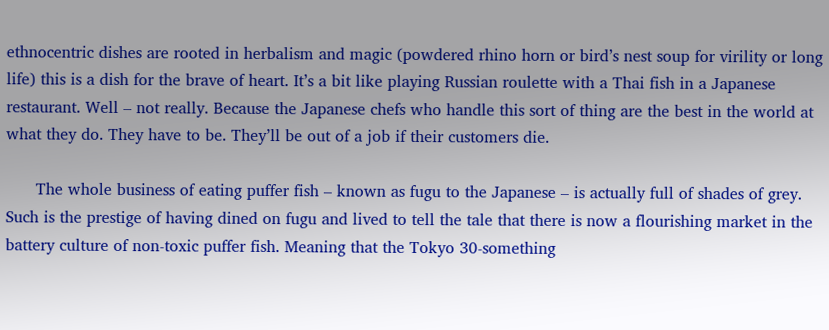ethnocentric dishes are rooted in herbalism and magic (powdered rhino horn or bird’s nest soup for virility or long life) this is a dish for the brave of heart. It’s a bit like playing Russian roulette with a Thai fish in a Japanese restaurant. Well – not really. Because the Japanese chefs who handle this sort of thing are the best in the world at what they do. They have to be. They’ll be out of a job if their customers die.

      The whole business of eating puffer fish – known as fugu to the Japanese – is actually full of shades of grey. Such is the prestige of having dined on fugu and lived to tell the tale that there is now a flourishing market in the battery culture of non-toxic puffer fish. Meaning that the Tokyo 30-something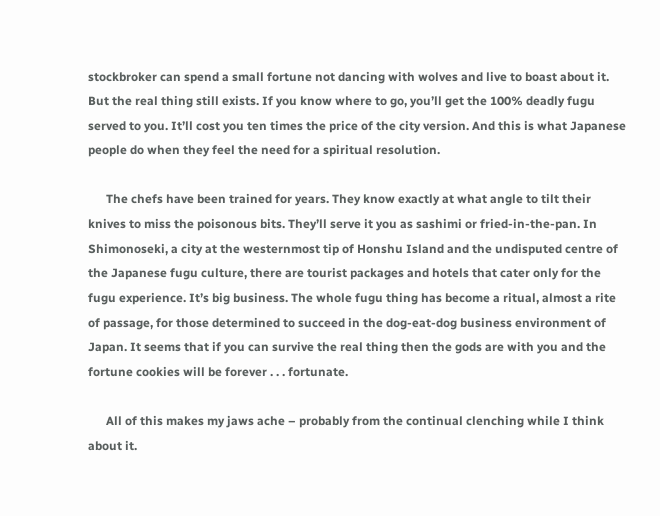stockbroker can spend a small fortune not dancing with wolves and live to boast about it. But the real thing still exists. If you know where to go, you’ll get the 100% deadly fugu served to you. It’ll cost you ten times the price of the city version. And this is what Japanese people do when they feel the need for a spiritual resolution.

      The chefs have been trained for years. They know exactly at what angle to tilt their knives to miss the poisonous bits. They’ll serve it you as sashimi or fried-in-the-pan. In Shimonoseki, a city at the westernmost tip of Honshu Island and the undisputed centre of the Japanese fugu culture, there are tourist packages and hotels that cater only for the fugu experience. It’s big business. The whole fugu thing has become a ritual, almost a rite of passage, for those determined to succeed in the dog-eat-dog business environment of Japan. It seems that if you can survive the real thing then the gods are with you and the fortune cookies will be forever . . . fortunate.

      All of this makes my jaws ache – probably from the continual clenching while I think about it.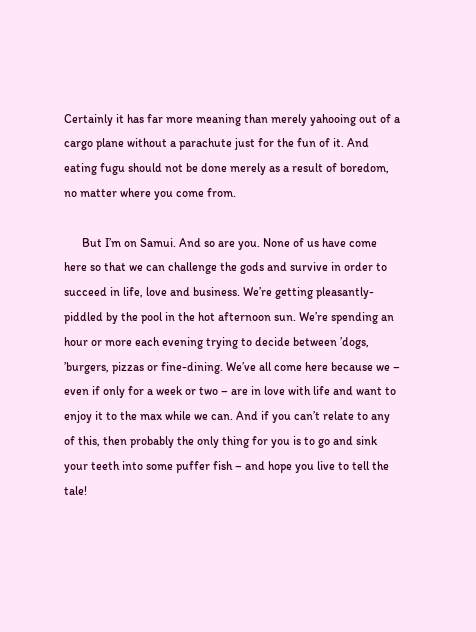Certainly it has far more meaning than merely yahooing out of a cargo plane without a parachute just for the fun of it. And eating fugu should not be done merely as a result of boredom, no matter where you come from.

      But I’m on Samui. And so are you. None of us have come here so that we can challenge the gods and survive in order to succeed in life, love and business. We’re getting pleasantly-piddled by the pool in the hot afternoon sun. We’re spending an hour or more each evening trying to decide between ’dogs, ’burgers, pizzas or fine-dining. We’ve all come here because we – even if only for a week or two – are in love with life and want to enjoy it to the max while we can. And if you can’t relate to any of this, then probably the only thing for you is to go and sink your teeth into some puffer fish – and hope you live to tell the tale!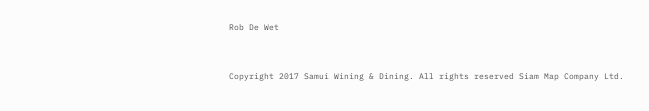Rob De Wet


Copyright 2017 Samui Wining & Dining. All rights reserved Siam Map Company Ltd.